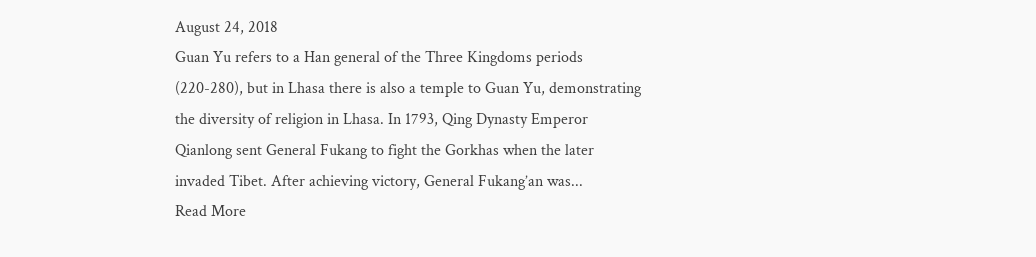August 24, 2018
Guan Yu refers to a Han general of the Three Kingdoms periods (220-280), but in Lhasa there is also a temple to Guan Yu, demonstrating the diversity of religion in Lhasa. In 1793, Qing Dynasty Emperor Qianlong sent General Fukang to fight the Gorkhas when the later invaded Tibet. After achieving victory, General Fukang’an was...
Read More